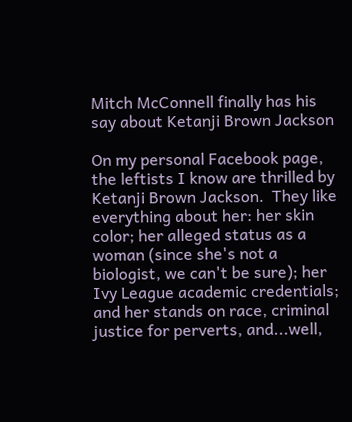Mitch McConnell finally has his say about Ketanji Brown Jackson

On my personal Facebook page, the leftists I know are thrilled by Ketanji Brown Jackson.  They like everything about her: her skin color; her alleged status as a woman (since she's not a biologist, we can't be sure); her Ivy League academic credentials; and her stands on race, criminal justice for perverts, and...well,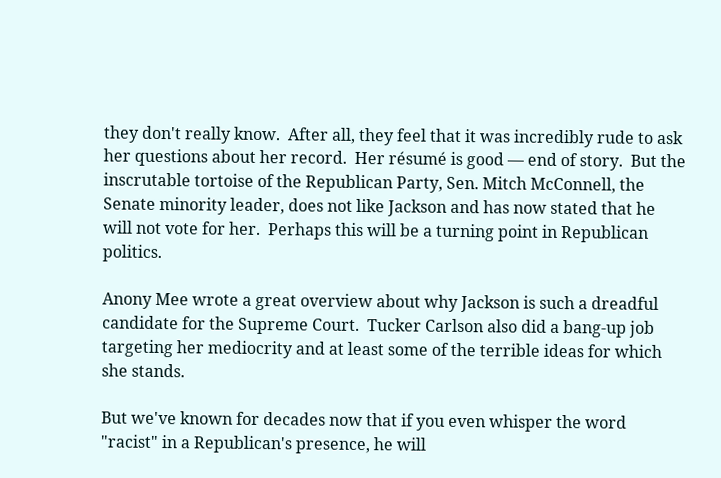they don't really know.  After all, they feel that it was incredibly rude to ask her questions about her record.  Her résumé is good — end of story.  But the inscrutable tortoise of the Republican Party, Sen. Mitch McConnell, the Senate minority leader, does not like Jackson and has now stated that he will not vote for her.  Perhaps this will be a turning point in Republican politics.

Anony Mee wrote a great overview about why Jackson is such a dreadful candidate for the Supreme Court.  Tucker Carlson also did a bang-up job targeting her mediocrity and at least some of the terrible ideas for which she stands.

But we've known for decades now that if you even whisper the word "racist" in a Republican's presence, he will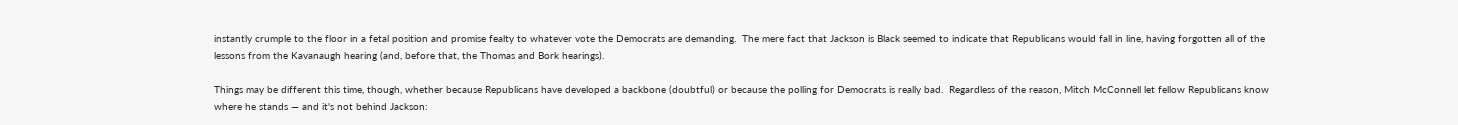instantly crumple to the floor in a fetal position and promise fealty to whatever vote the Democrats are demanding.  The mere fact that Jackson is Black seemed to indicate that Republicans would fall in line, having forgotten all of the lessons from the Kavanaugh hearing (and, before that, the Thomas and Bork hearings).

Things may be different this time, though, whether because Republicans have developed a backbone (doubtful) or because the polling for Democrats is really bad.  Regardless of the reason, Mitch McConnell let fellow Republicans know where he stands — and it's not behind Jackson: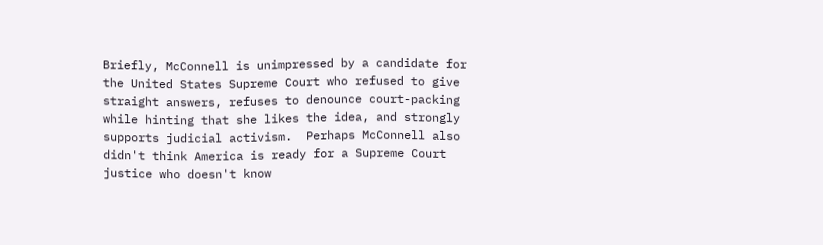Briefly, McConnell is unimpressed by a candidate for the United States Supreme Court who refused to give straight answers, refuses to denounce court-packing while hinting that she likes the idea, and strongly supports judicial activism.  Perhaps McConnell also didn't think America is ready for a Supreme Court justice who doesn't know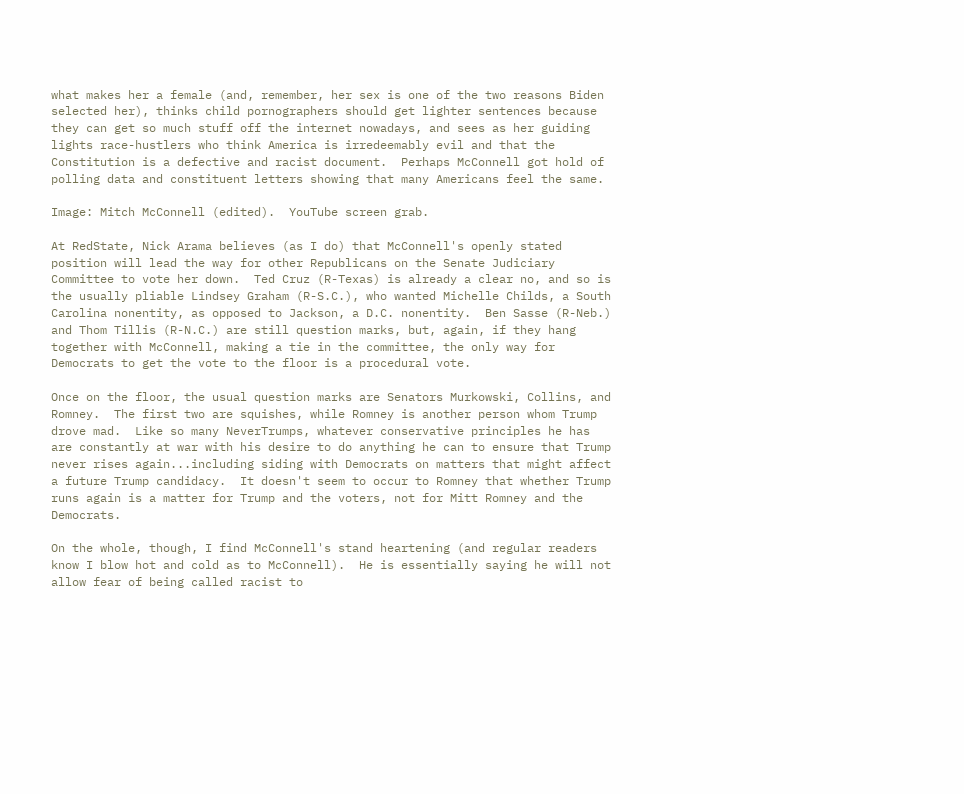what makes her a female (and, remember, her sex is one of the two reasons Biden selected her), thinks child pornographers should get lighter sentences because they can get so much stuff off the internet nowadays, and sees as her guiding lights race-hustlers who think America is irredeemably evil and that the Constitution is a defective and racist document.  Perhaps McConnell got hold of polling data and constituent letters showing that many Americans feel the same.

Image: Mitch McConnell (edited).  YouTube screen grab.

At RedState, Nick Arama believes (as I do) that McConnell's openly stated position will lead the way for other Republicans on the Senate Judiciary Committee to vote her down.  Ted Cruz (R-Texas) is already a clear no, and so is the usually pliable Lindsey Graham (R-S.C.), who wanted Michelle Childs, a South Carolina nonentity, as opposed to Jackson, a D.C. nonentity.  Ben Sasse (R-Neb.) and Thom Tillis (R-N.C.) are still question marks, but, again, if they hang together with McConnell, making a tie in the committee, the only way for Democrats to get the vote to the floor is a procedural vote.

Once on the floor, the usual question marks are Senators Murkowski, Collins, and Romney.  The first two are squishes, while Romney is another person whom Trump drove mad.  Like so many NeverTrumps, whatever conservative principles he has are constantly at war with his desire to do anything he can to ensure that Trump never rises again...including siding with Democrats on matters that might affect a future Trump candidacy.  It doesn't seem to occur to Romney that whether Trump runs again is a matter for Trump and the voters, not for Mitt Romney and the Democrats.

On the whole, though, I find McConnell's stand heartening (and regular readers know I blow hot and cold as to McConnell).  He is essentially saying he will not allow fear of being called racist to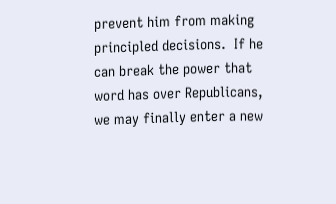prevent him from making principled decisions.  If he can break the power that word has over Republicans, we may finally enter a new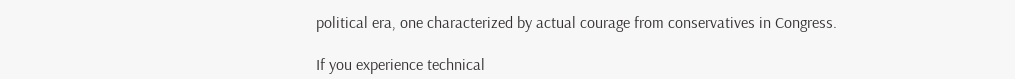political era, one characterized by actual courage from conservatives in Congress.

If you experience technical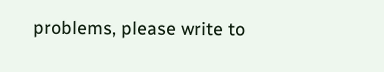problems, please write to